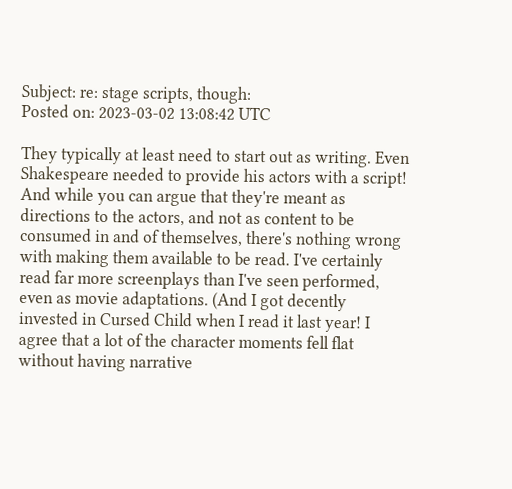Subject: re: stage scripts, though:
Posted on: 2023-03-02 13:08:42 UTC

They typically at least need to start out as writing. Even Shakespeare needed to provide his actors with a script! And while you can argue that they're meant as directions to the actors, and not as content to be consumed in and of themselves, there's nothing wrong with making them available to be read. I've certainly read far more screenplays than I've seen performed, even as movie adaptations. (And I got decently invested in Cursed Child when I read it last year! I agree that a lot of the character moments fell flat without having narrative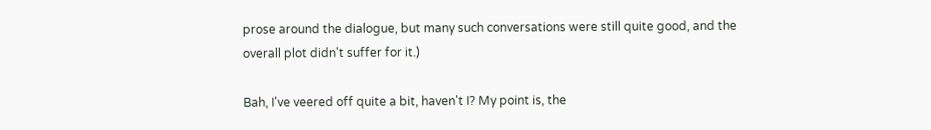prose around the dialogue, but many such conversations were still quite good, and the overall plot didn't suffer for it.)

Bah, I've veered off quite a bit, haven't I? My point is, the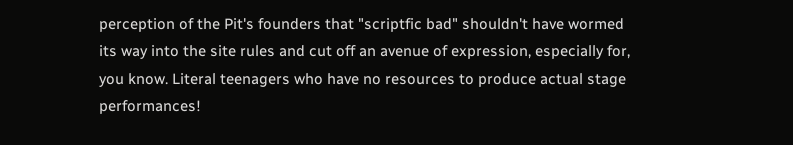perception of the Pit's founders that "scriptfic bad" shouldn't have wormed its way into the site rules and cut off an avenue of expression, especially for, you know. Literal teenagers who have no resources to produce actual stage performances!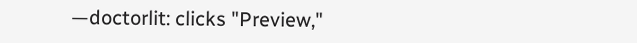—doctorlit: clicks "Preview,"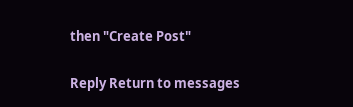then "Create Post"

Reply Return to messages